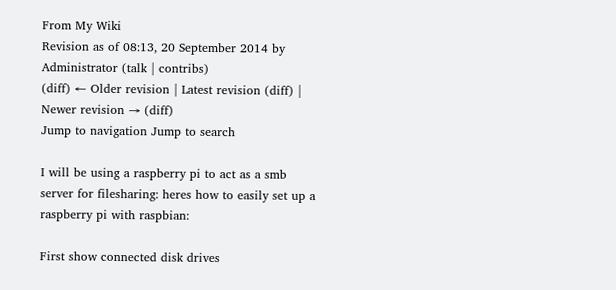From My Wiki
Revision as of 08:13, 20 September 2014 by Administrator (talk | contribs)
(diff) ← Older revision | Latest revision (diff) | Newer revision → (diff)
Jump to navigation Jump to search

I will be using a raspberry pi to act as a smb server for filesharing: heres how to easily set up a raspberry pi with raspbian:

First show connected disk drives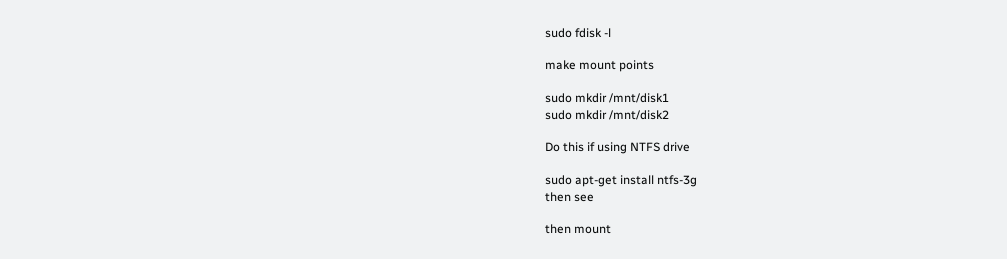sudo fdisk -l

make mount points

sudo mkdir /mnt/disk1
sudo mkdir /mnt/disk2

Do this if using NTFS drive

sudo apt-get install ntfs-3g
then see

then mount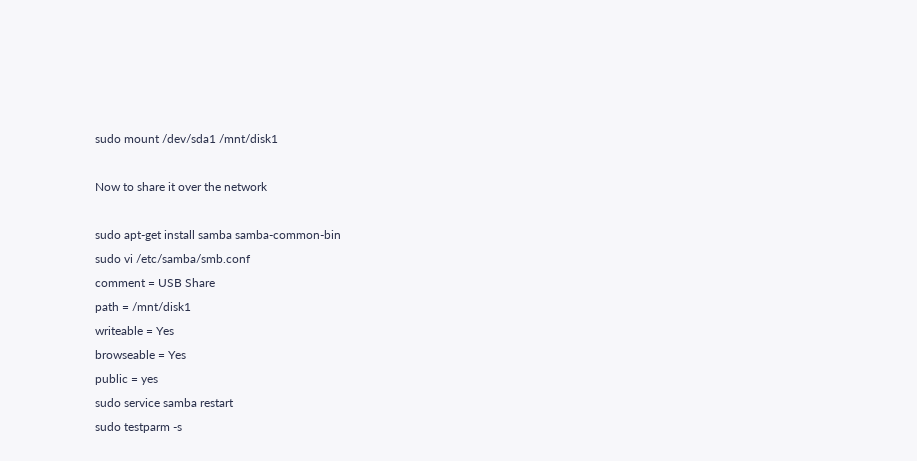sudo mount /dev/sda1 /mnt/disk1

Now to share it over the network

sudo apt-get install samba samba-common-bin
sudo vi /etc/samba/smb.conf
comment = USB Share
path = /mnt/disk1
writeable = Yes
browseable = Yes
public = yes
sudo service samba restart
sudo testparm -s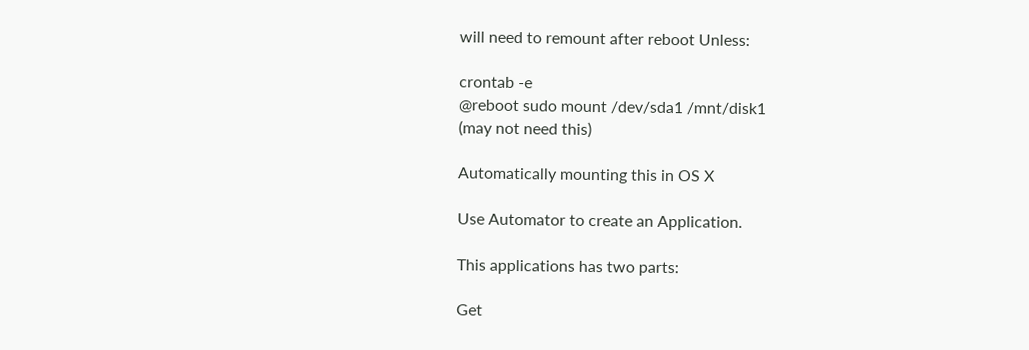will need to remount after reboot Unless:

crontab -e
@reboot sudo mount /dev/sda1 /mnt/disk1
(may not need this)

Automatically mounting this in OS X

Use Automator to create an Application.

This applications has two parts:

Get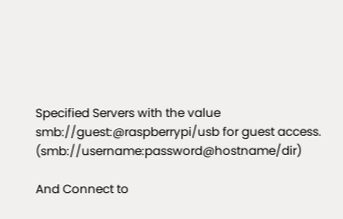Specified Servers with the value smb://guest:@raspberrypi/usb for guest access. (smb://username:password@hostname/dir)

And Connect to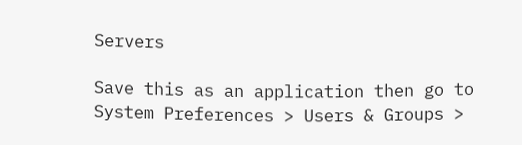Servers

Save this as an application then go to System Preferences > Users & Groups >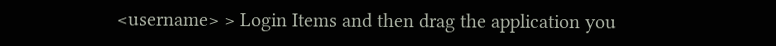<username> > Login Items and then drag the application you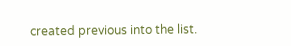created previous into the list.